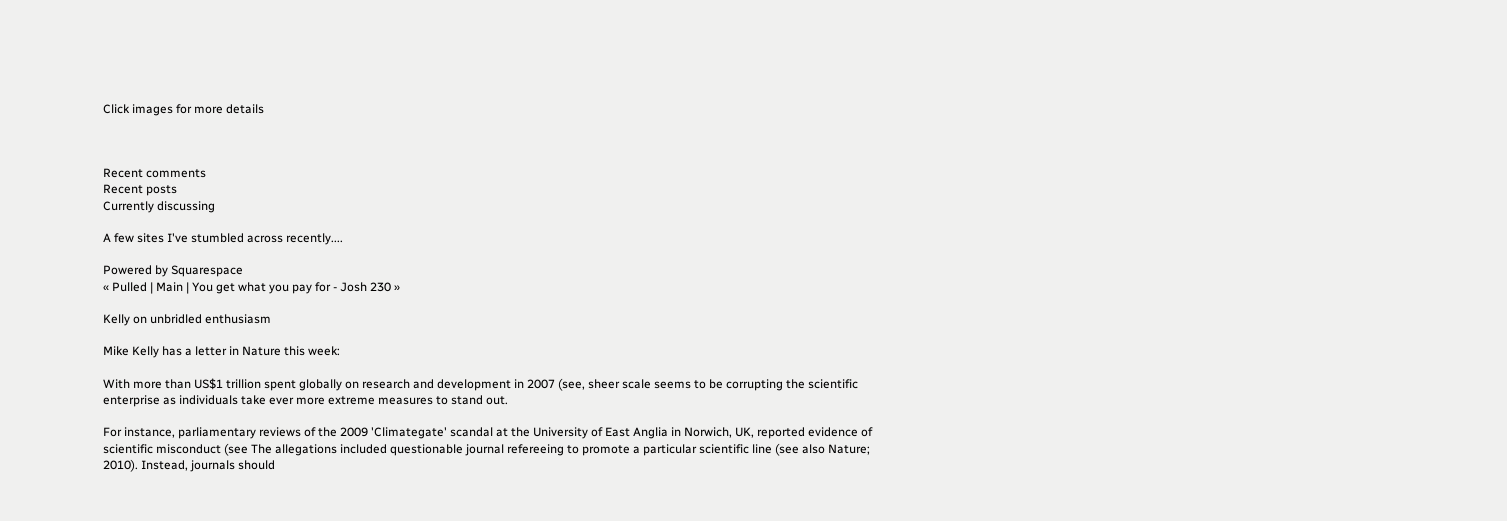Click images for more details



Recent comments
Recent posts
Currently discussing

A few sites I've stumbled across recently....

Powered by Squarespace
« Pulled | Main | You get what you pay for - Josh 230 »

Kelly on unbridled enthusiasm

Mike Kelly has a letter in Nature this week:

With more than US$1 trillion spent globally on research and development in 2007 (see, sheer scale seems to be corrupting the scientific enterprise as individuals take ever more extreme measures to stand out.

For instance, parliamentary reviews of the 2009 'Climategate' scandal at the University of East Anglia in Norwich, UK, reported evidence of scientific misconduct (see The allegations included questionable journal refereeing to promote a particular scientific line (see also Nature; 2010). Instead, journals should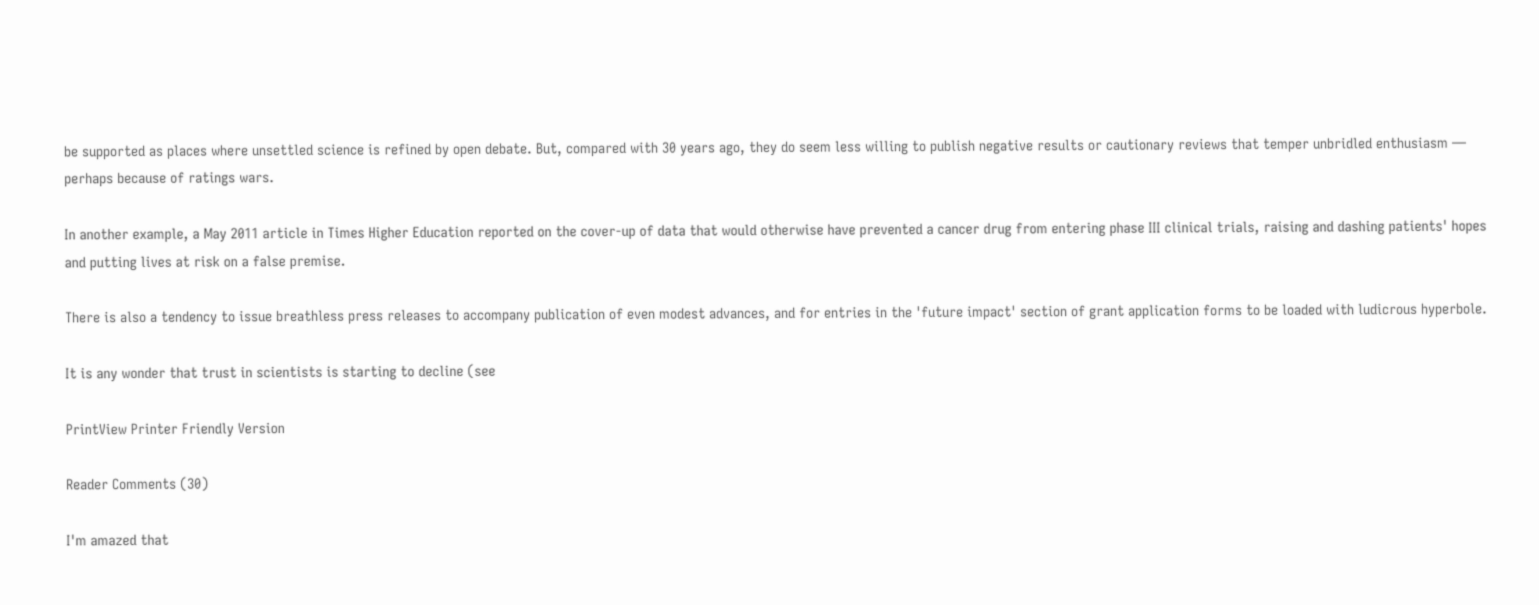be supported as places where unsettled science is refined by open debate. But, compared with 30 years ago, they do seem less willing to publish negative results or cautionary reviews that temper unbridled enthusiasm — perhaps because of ratings wars.

In another example, a May 2011 article in Times Higher Education reported on the cover-up of data that would otherwise have prevented a cancer drug from entering phase III clinical trials, raising and dashing patients' hopes and putting lives at risk on a false premise.

There is also a tendency to issue breathless press releases to accompany publication of even modest advances, and for entries in the 'future impact' section of grant application forms to be loaded with ludicrous hyperbole.

It is any wonder that trust in scientists is starting to decline (see

PrintView Printer Friendly Version

Reader Comments (30)

I'm amazed that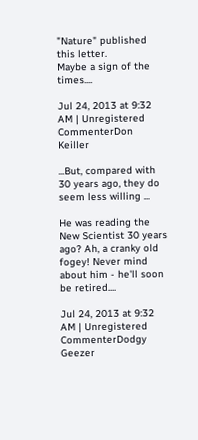"Nature" published this letter.
Maybe a sign of the times....

Jul 24, 2013 at 9:32 AM | Unregistered CommenterDon Keiller

...But, compared with 30 years ago, they do seem less willing ...

He was reading the New Scientist 30 years ago? Ah, a cranky old fogey! Never mind about him - he'll soon be retired....

Jul 24, 2013 at 9:32 AM | Unregistered CommenterDodgy Geezer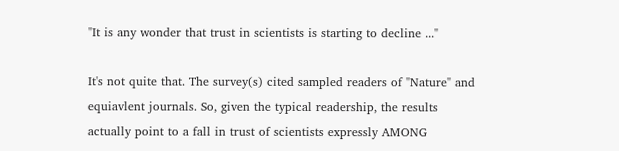"It is any wonder that trust in scientists is starting to decline ..."

It's not quite that. The survey(s) cited sampled readers of "Nature" and equiavlent journals. So, given the typical readership, the results actually point to a fall in trust of scientists expressly AMONG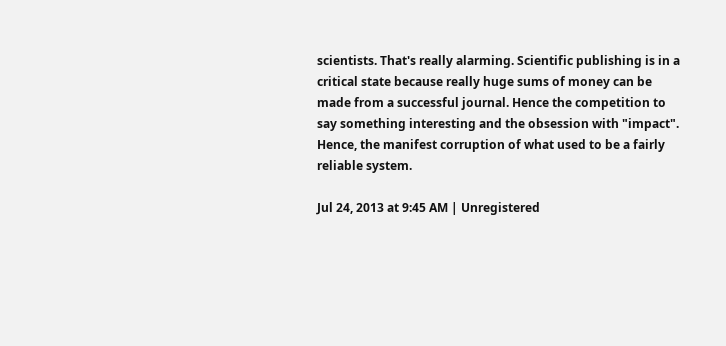scientists. That's really alarming. Scientific publishing is in a critical state because really huge sums of money can be made from a successful journal. Hence the competition to say something interesting and the obsession with "impact". Hence, the manifest corruption of what used to be a fairly reliable system.

Jul 24, 2013 at 9:45 AM | Unregistered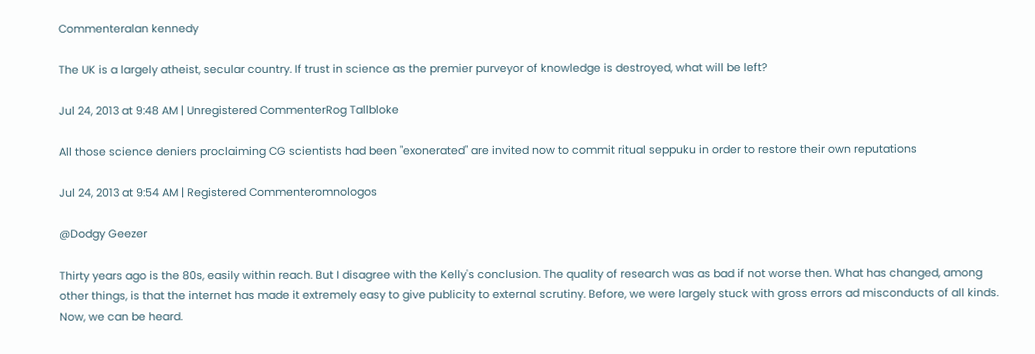Commenteralan kennedy

The UK is a largely atheist, secular country. If trust in science as the premier purveyor of knowledge is destroyed, what will be left?

Jul 24, 2013 at 9:48 AM | Unregistered CommenterRog Tallbloke

All those science deniers proclaiming CG scientists had been "exonerated" are invited now to commit ritual seppuku in order to restore their own reputations

Jul 24, 2013 at 9:54 AM | Registered Commenteromnologos

@Dodgy Geezer

Thirty years ago is the 80s, easily within reach. But I disagree with the Kelly's conclusion. The quality of research was as bad if not worse then. What has changed, among other things, is that the internet has made it extremely easy to give publicity to external scrutiny. Before, we were largely stuck with gross errors ad misconducts of all kinds. Now, we can be heard.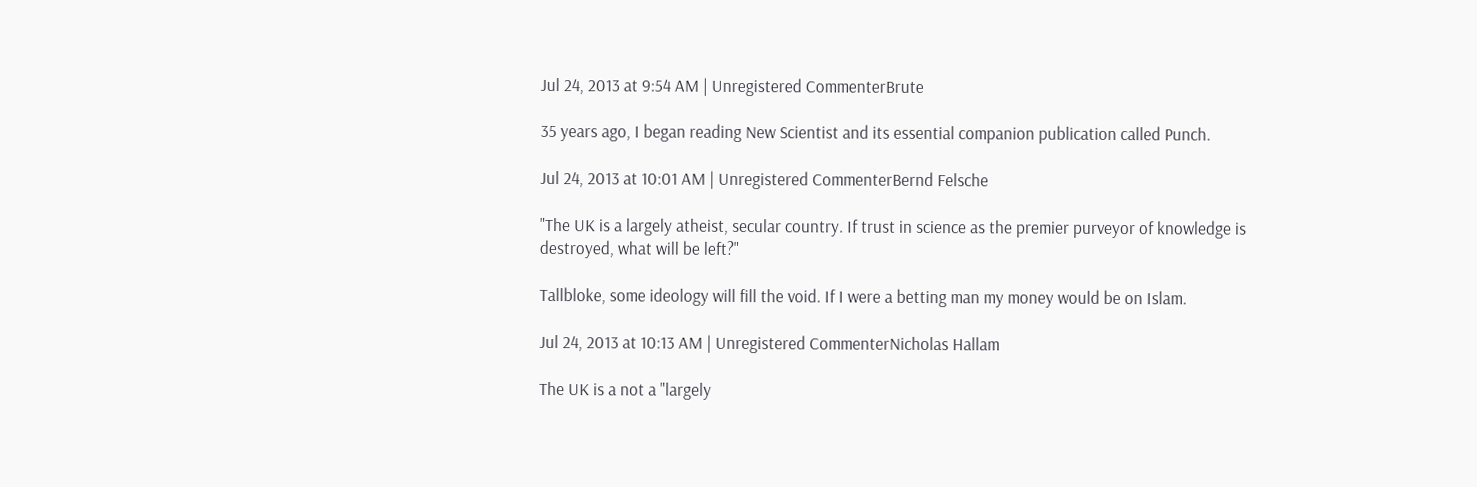Jul 24, 2013 at 9:54 AM | Unregistered CommenterBrute

35 years ago, I began reading New Scientist and its essential companion publication called Punch.

Jul 24, 2013 at 10:01 AM | Unregistered CommenterBernd Felsche

"The UK is a largely atheist, secular country. If trust in science as the premier purveyor of knowledge is destroyed, what will be left?"

Tallbloke, some ideology will fill the void. If I were a betting man my money would be on Islam.

Jul 24, 2013 at 10:13 AM | Unregistered CommenterNicholas Hallam

The UK is a not a "largely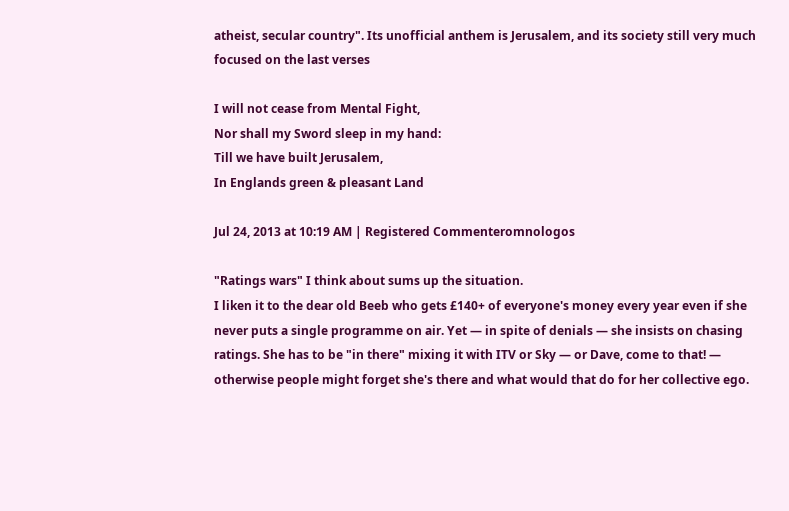atheist, secular country". Its unofficial anthem is Jerusalem, and its society still very much focused on the last verses

I will not cease from Mental Fight,
Nor shall my Sword sleep in my hand:
Till we have built Jerusalem,
In Englands green & pleasant Land

Jul 24, 2013 at 10:19 AM | Registered Commenteromnologos

"Ratings wars" I think about sums up the situation.
I liken it to the dear old Beeb who gets £140+ of everyone's money every year even if she never puts a single programme on air. Yet — in spite of denials — she insists on chasing ratings. She has to be "in there" mixing it with ITV or Sky — or Dave, come to that! — otherwise people might forget she's there and what would that do for her collective ego.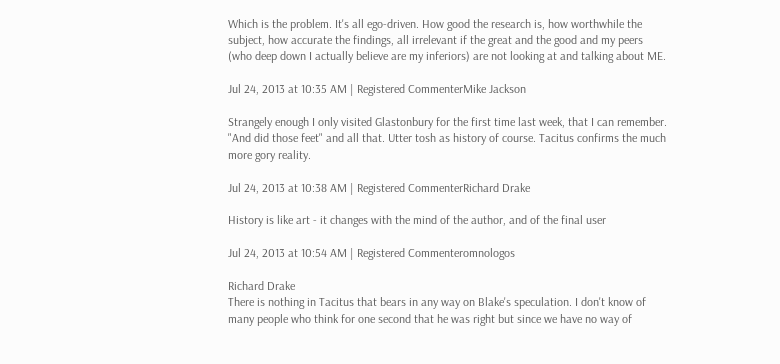Which is the problem. It's all ego-driven. How good the research is, how worthwhile the subject, how accurate the findings, all irrelevant if the great and the good and my peers (who deep down I actually believe are my inferiors) are not looking at and talking about ME.

Jul 24, 2013 at 10:35 AM | Registered CommenterMike Jackson

Strangely enough I only visited Glastonbury for the first time last week, that I can remember. "And did those feet" and all that. Utter tosh as history of course. Tacitus confirms the much more gory reality.

Jul 24, 2013 at 10:38 AM | Registered CommenterRichard Drake

History is like art - it changes with the mind of the author, and of the final user

Jul 24, 2013 at 10:54 AM | Registered Commenteromnologos

Richard Drake
There is nothing in Tacitus that bears in any way on Blake's speculation. I don't know of many people who think for one second that he was right but since we have no way of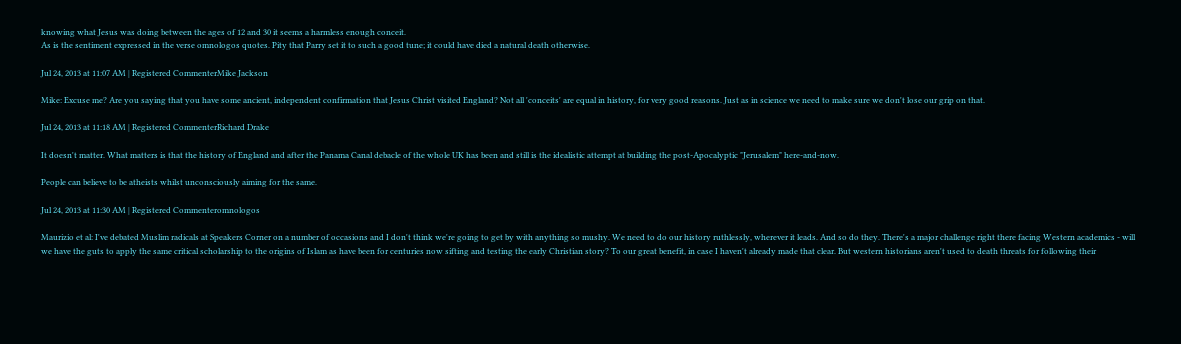knowing what Jesus was doing between the ages of 12 and 30 it seems a harmless enough conceit.
As is the sentiment expressed in the verse omnologos quotes. Pity that Parry set it to such a good tune; it could have died a natural death otherwise.

Jul 24, 2013 at 11:07 AM | Registered CommenterMike Jackson

Mike: Excuse me? Are you saying that you have some ancient, independent confirmation that Jesus Christ visited England? Not all 'conceits' are equal in history, for very good reasons. Just as in science we need to make sure we don't lose our grip on that.

Jul 24, 2013 at 11:18 AM | Registered CommenterRichard Drake

It doesn't matter. What matters is that the history of England and after the Panama Canal debacle of the whole UK has been and still is the idealistic attempt at building the post-Apocalyptic "Jerusalem" here-and-now.

People can believe to be atheists whilst unconsciously aiming for the same.

Jul 24, 2013 at 11:30 AM | Registered Commenteromnologos

Maurizio et al: I've debated Muslim radicals at Speakers Corner on a number of occasions and I don't think we're going to get by with anything so mushy. We need to do our history ruthlessly, wherever it leads. And so do they. There's a major challenge right there facing Western academics - will we have the guts to apply the same critical scholarship to the origins of Islam as have been for centuries now sifting and testing the early Christian story? To our great benefit, in case I haven't already made that clear. But western historians aren't used to death threats for following their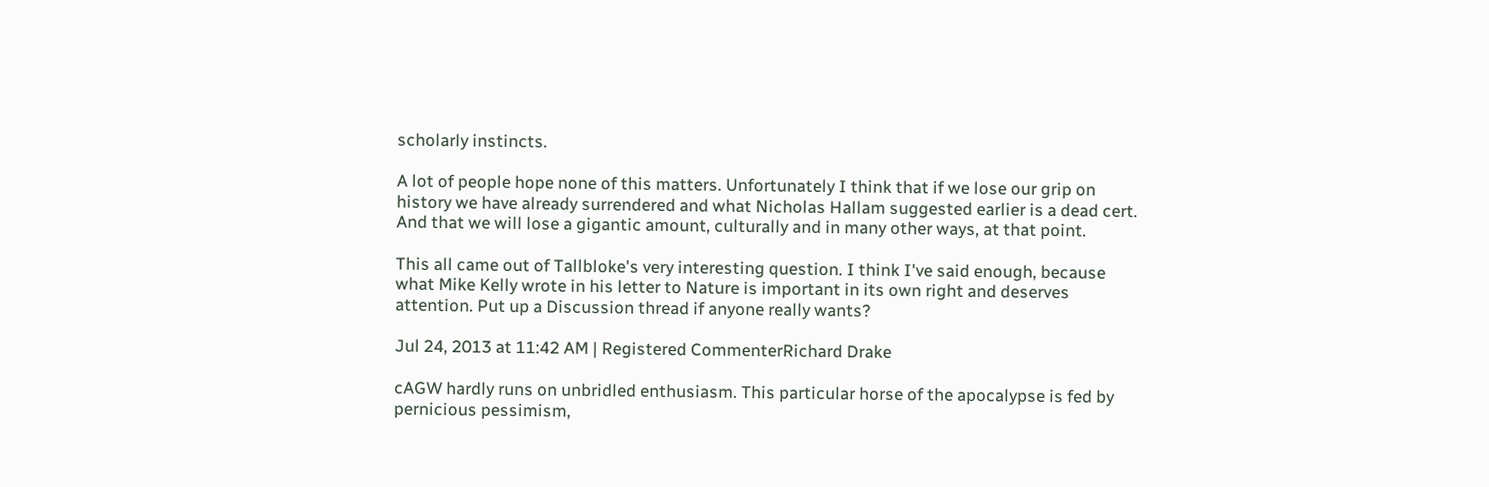scholarly instincts.

A lot of people hope none of this matters. Unfortunately I think that if we lose our grip on history we have already surrendered and what Nicholas Hallam suggested earlier is a dead cert. And that we will lose a gigantic amount, culturally and in many other ways, at that point.

This all came out of Tallbloke's very interesting question. I think I've said enough, because what Mike Kelly wrote in his letter to Nature is important in its own right and deserves attention. Put up a Discussion thread if anyone really wants?

Jul 24, 2013 at 11:42 AM | Registered CommenterRichard Drake

cAGW hardly runs on unbridled enthusiasm. This particular horse of the apocalypse is fed by pernicious pessimism,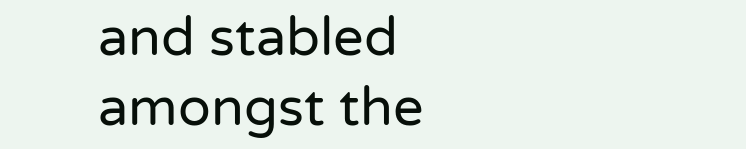and stabled amongst the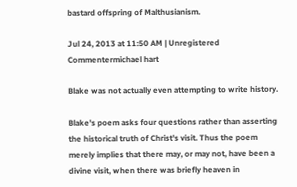bastard offspring of Malthusianism.

Jul 24, 2013 at 11:50 AM | Unregistered Commentermichael hart

Blake was not actually even attempting to write history.

Blake's poem asks four questions rather than asserting the historical truth of Christ's visit. Thus the poem merely implies that there may, or may not, have been a divine visit, when there was briefly heaven in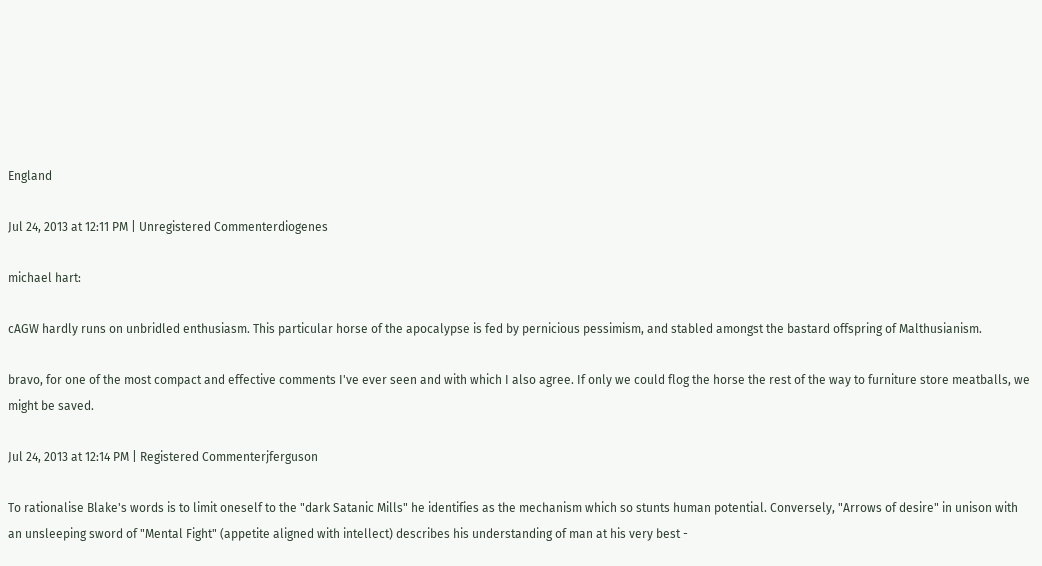England

Jul 24, 2013 at 12:11 PM | Unregistered Commenterdiogenes

michael hart:

cAGW hardly runs on unbridled enthusiasm. This particular horse of the apocalypse is fed by pernicious pessimism, and stabled amongst the bastard offspring of Malthusianism.

bravo, for one of the most compact and effective comments I've ever seen and with which I also agree. If only we could flog the horse the rest of the way to furniture store meatballs, we might be saved.

Jul 24, 2013 at 12:14 PM | Registered Commenterjferguson

To rationalise Blake's words is to limit oneself to the "dark Satanic Mills" he identifies as the mechanism which so stunts human potential. Conversely, "Arrows of desire" in unison with an unsleeping sword of "Mental Fight" (appetite aligned with intellect) describes his understanding of man at his very best -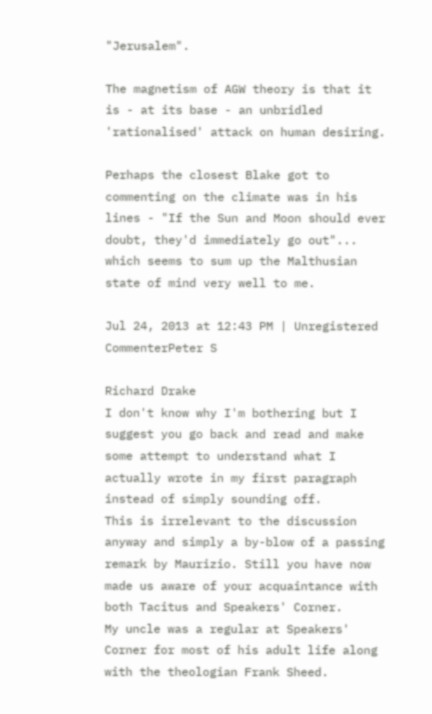"Jerusalem".

The magnetism of AGW theory is that it is - at its base - an unbridled 'rationalised' attack on human desiring.

Perhaps the closest Blake got to commenting on the climate was in his lines - "If the Sun and Moon should ever doubt, they'd immediately go out"... which seems to sum up the Malthusian state of mind very well to me.

Jul 24, 2013 at 12:43 PM | Unregistered CommenterPeter S

Richard Drake
I don't know why I'm bothering but I suggest you go back and read and make some attempt to understand what I actually wrote in my first paragraph instead of simply sounding off.
This is irrelevant to the discussion anyway and simply a by-blow of a passing remark by Maurizio. Still you have now made us aware of your acquaintance with both Tacitus and Speakers' Corner.
My uncle was a regular at Speakers' Corner for most of his adult life along with the theologian Frank Sheed.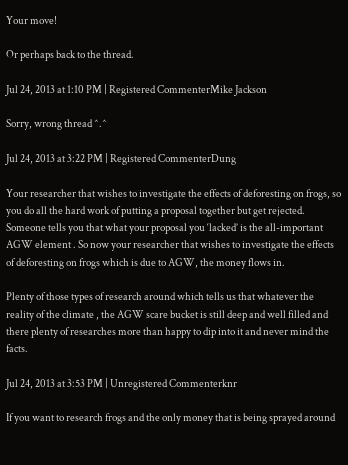Your move!

Or perhaps back to the thread.

Jul 24, 2013 at 1:10 PM | Registered CommenterMike Jackson

Sorry, wrong thread ^.^

Jul 24, 2013 at 3:22 PM | Registered CommenterDung

Your researcher that wishes to investigate the effects of deforesting on frogs, so you do all the hard work of putting a proposal together but get rejected. Someone tells you that what your proposal you ‘lacked’ is the all-important AGW element . So now your researcher that wishes to investigate the effects of deforesting on frogs which is due to AGW, the money flows in.

Plenty of those types of research around which tells us that whatever the reality of the climate , the AGW scare bucket is still deep and well filled and there plenty of researches more than happy to dip into it and never mind the facts.

Jul 24, 2013 at 3:53 PM | Unregistered Commenterknr

If you want to research frogs and the only money that is being sprayed around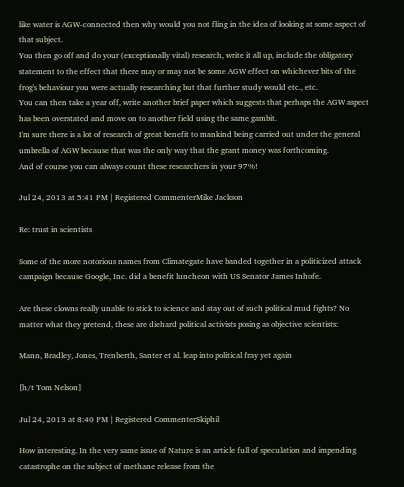like water is AGW-connected then why would you not fling in the idea of looking at some aspect of that subject.
You then go off and do your (exceptionally vital) research, write it all up, include the obligatory statement to the effect that there may or may not be some AGW effect on whichever bits of the frog's behaviour you were actually researching but that further study would etc., etc.
You can then take a year off, write another brief paper which suggests that perhaps the AGW aspect has been overstated and move on to another field using the same gambit.
I'm sure there is a lot of research of great benefit to mankind being carried out under the general umbrella of AGW because that was the only way that the grant money was forthcoming.
And of course you can always count these researchers in your 97%!

Jul 24, 2013 at 5:41 PM | Registered CommenterMike Jackson

Re: trust in scientists

Some of the more notorious names from Climategate have banded together in a politicized attack campaign because Google, Inc. did a benefit luncheon with US Senator James Inhofe.

Are these clowns really unable to stick to science and stay out of such political mud fights? No matter what they pretend, these are diehard political activists posing as objective scientists:

Mann, Bradley, Jones, Trenberth, Santer et al. leap into political fray yet again

[h/t Tom Nelson]

Jul 24, 2013 at 8:40 PM | Registered CommenterSkiphil

How interesting. In the very same issue of Nature is an article full of speculation and impending catastrophe on the subject of methane release from the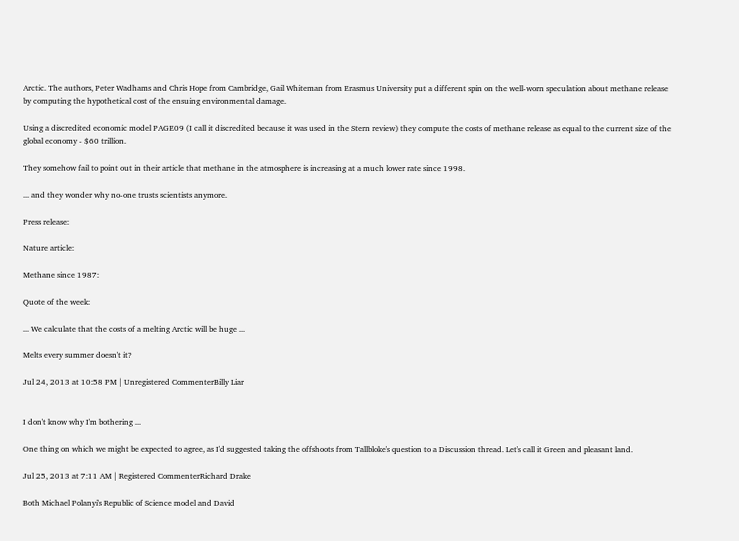Arctic. The authors, Peter Wadhams and Chris Hope from Cambridge, Gail Whiteman from Erasmus University put a different spin on the well-worn speculation about methane release by computing the hypothetical cost of the ensuing environmental damage.

Using a discredited economic model PAGE09 (I call it discredited because it was used in the Stern review) they compute the costs of methane release as equal to the current size of the global economy - $60 trillion.

They somehow fail to point out in their article that methane in the atmosphere is increasing at a much lower rate since 1998.

... and they wonder why no-one trusts scientists anymore.

Press release:

Nature article:

Methane since 1987:

Quote of the week:

... We calculate that the costs of a melting Arctic will be huge ...

Melts every summer doesn't it?

Jul 24, 2013 at 10:58 PM | Unregistered CommenterBilly Liar


I don't know why I'm bothering ...

One thing on which we might be expected to agree, as I'd suggested taking the offshoots from Tallbloke's question to a Discussion thread. Let's call it Green and pleasant land.

Jul 25, 2013 at 7:11 AM | Registered CommenterRichard Drake

Both Michael Polanyi's Republic of Science model and David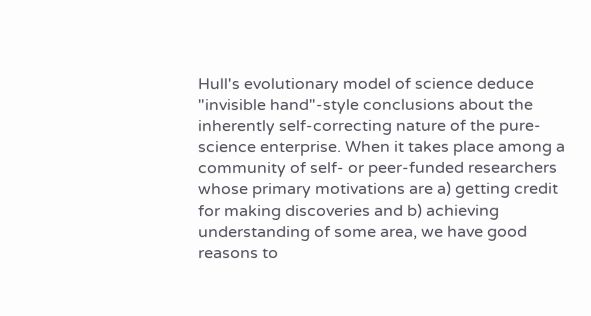Hull's evolutionary model of science deduce "invisible hand"-style conclusions about the inherently self-correcting nature of the pure-science enterprise. When it takes place among a community of self- or peer-funded researchers whose primary motivations are a) getting credit for making discoveries and b) achieving understanding of some area, we have good reasons to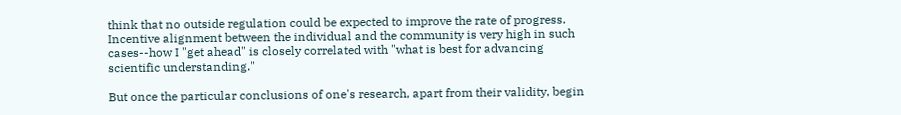think that no outside regulation could be expected to improve the rate of progress. Incentive alignment between the individual and the community is very high in such cases--how I "get ahead" is closely correlated with "what is best for advancing scientific understanding."

But once the particular conclusions of one's research, apart from their validity, begin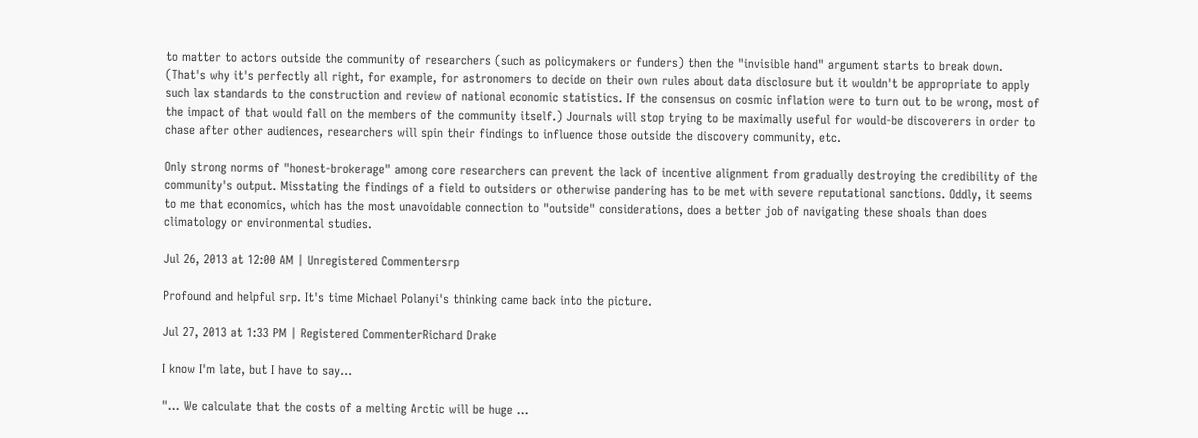to matter to actors outside the community of researchers (such as policymakers or funders) then the "invisible hand" argument starts to break down. (That's why it's perfectly all right, for example, for astronomers to decide on their own rules about data disclosure but it wouldn't be appropriate to apply such lax standards to the construction and review of national economic statistics. If the consensus on cosmic inflation were to turn out to be wrong, most of the impact of that would fall on the members of the community itself.) Journals will stop trying to be maximally useful for would-be discoverers in order to chase after other audiences, researchers will spin their findings to influence those outside the discovery community, etc.

Only strong norms of "honest-brokerage" among core researchers can prevent the lack of incentive alignment from gradually destroying the credibility of the community's output. Misstating the findings of a field to outsiders or otherwise pandering has to be met with severe reputational sanctions. Oddly, it seems to me that economics, which has the most unavoidable connection to "outside" considerations, does a better job of navigating these shoals than does climatology or environmental studies.

Jul 26, 2013 at 12:00 AM | Unregistered Commentersrp

Profound and helpful srp. It's time Michael Polanyi's thinking came back into the picture.

Jul 27, 2013 at 1:33 PM | Registered CommenterRichard Drake

I know I'm late, but I have to say...

"... We calculate that the costs of a melting Arctic will be huge ...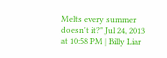Melts every summer doesn't it?" Jul 24, 2013 at 10:58 PM | Billy Liar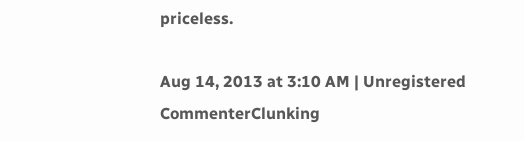priceless.

Aug 14, 2013 at 3:10 AM | Unregistered CommenterClunking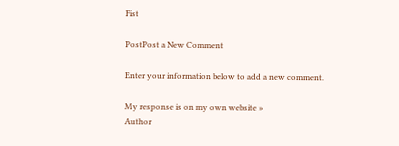Fist

PostPost a New Comment

Enter your information below to add a new comment.

My response is on my own website »
Author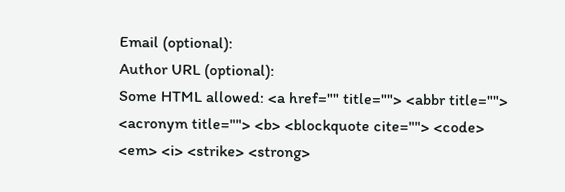Email (optional):
Author URL (optional):
Some HTML allowed: <a href="" title=""> <abbr title=""> <acronym title=""> <b> <blockquote cite=""> <code> <em> <i> <strike> <strong>